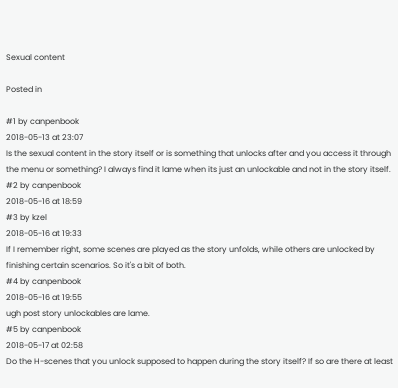Sexual content

Posted in

#1 by canpenbook
2018-05-13 at 23:07
Is the sexual content in the story itself or is something that unlocks after and you access it through the menu or something? I always find it lame when its just an unlockable and not in the story itself.
#2 by canpenbook
2018-05-16 at 18:59
#3 by kzel
2018-05-16 at 19:33
If I remember right, some scenes are played as the story unfolds, while others are unlocked by finishing certain scenarios. So it's a bit of both.
#4 by canpenbook
2018-05-16 at 19:55
ugh post story unlockables are lame.
#5 by canpenbook
2018-05-17 at 02:58
Do the H-scenes that you unlock supposed to happen during the story itself? If so are there at least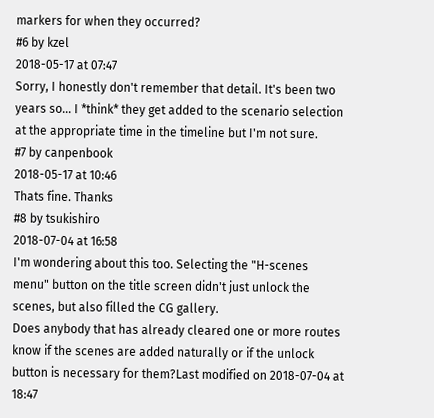markers for when they occurred?
#6 by kzel
2018-05-17 at 07:47
Sorry, I honestly don't remember that detail. It's been two years so... I *think* they get added to the scenario selection at the appropriate time in the timeline but I'm not sure.
#7 by canpenbook
2018-05-17 at 10:46
Thats fine. Thanks
#8 by tsukishiro
2018-07-04 at 16:58
I'm wondering about this too. Selecting the "H-scenes menu" button on the title screen didn't just unlock the scenes, but also filled the CG gallery.
Does anybody that has already cleared one or more routes know if the scenes are added naturally or if the unlock button is necessary for them?Last modified on 2018-07-04 at 18:47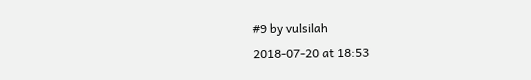#9 by vulsilah
2018-07-20 at 18:53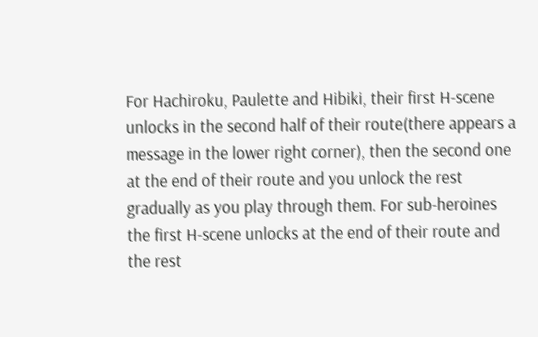For Hachiroku, Paulette and Hibiki, their first H-scene unlocks in the second half of their route(there appears a message in the lower right corner), then the second one at the end of their route and you unlock the rest gradually as you play through them. For sub-heroines the first H-scene unlocks at the end of their route and the rest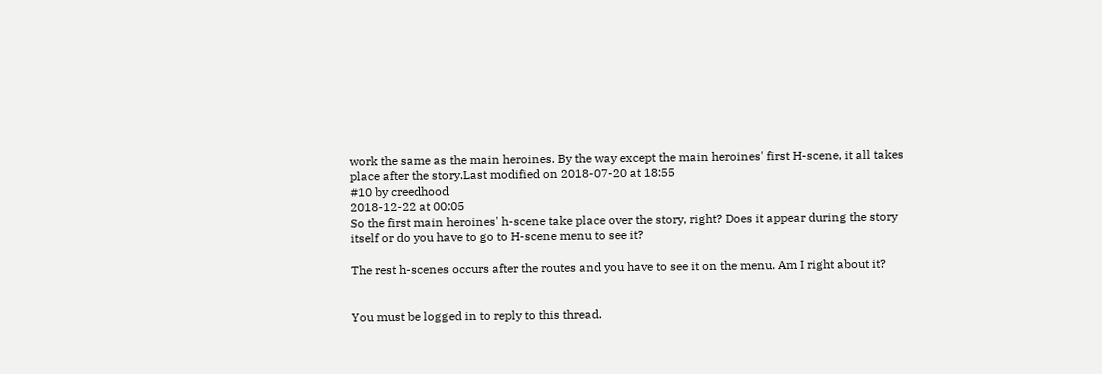work the same as the main heroines. By the way except the main heroines' first H-scene, it all takes place after the story.Last modified on 2018-07-20 at 18:55
#10 by creedhood
2018-12-22 at 00:05
So the first main heroines' h-scene take place over the story, right? Does it appear during the story itself or do you have to go to H-scene menu to see it?

The rest h-scenes occurs after the routes and you have to see it on the menu. Am I right about it?


You must be logged in to reply to this thread.